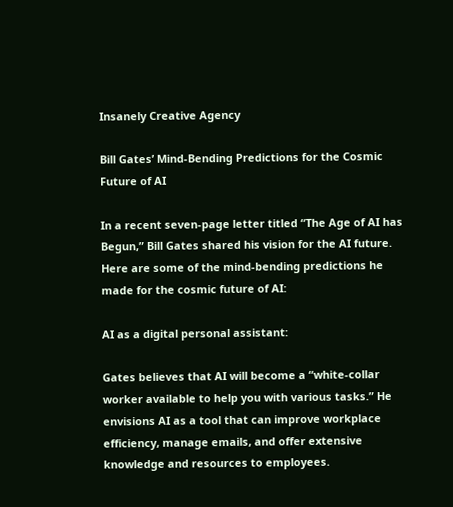Insanely Creative Agency

Bill Gates’ Mind-Bending Predictions for the Cosmic Future of AI

In a recent seven-page letter titled “The Age of AI has Begun,” Bill Gates shared his vision for the AI future. Here are some of the mind-bending predictions he made for the cosmic future of AI:

AI as a digital personal assistant:

Gates believes that AI will become a “white-collar worker available to help you with various tasks.” He envisions AI as a tool that can improve workplace efficiency, manage emails, and offer extensive knowledge and resources to employees.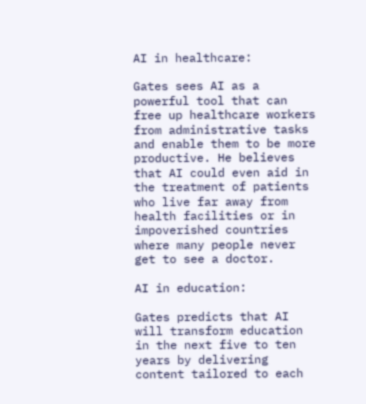AI in healthcare:

Gates sees AI as a powerful tool that can free up healthcare workers from administrative tasks and enable them to be more productive. He believes that AI could even aid in the treatment of patients who live far away from health facilities or in impoverished countries where many people never get to see a doctor.

AI in education:

Gates predicts that AI will transform education in the next five to ten years by delivering content tailored to each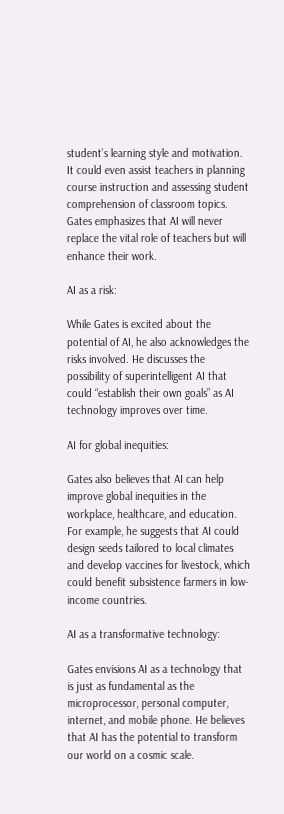student’s learning style and motivation. It could even assist teachers in planning course instruction and assessing student comprehension of classroom topics. Gates emphasizes that AI will never replace the vital role of teachers but will enhance their work.

AI as a risk:

While Gates is excited about the potential of AI, he also acknowledges the risks involved. He discusses the possibility of superintelligent AI that could “establish their own goals” as AI technology improves over time.

AI for global inequities:

Gates also believes that AI can help improve global inequities in the workplace, healthcare, and education. For example, he suggests that AI could design seeds tailored to local climates and develop vaccines for livestock, which could benefit subsistence farmers in low-income countries.

AI as a transformative technology:

Gates envisions AI as a technology that is just as fundamental as the microprocessor, personal computer, internet, and mobile phone. He believes that AI has the potential to transform our world on a cosmic scale.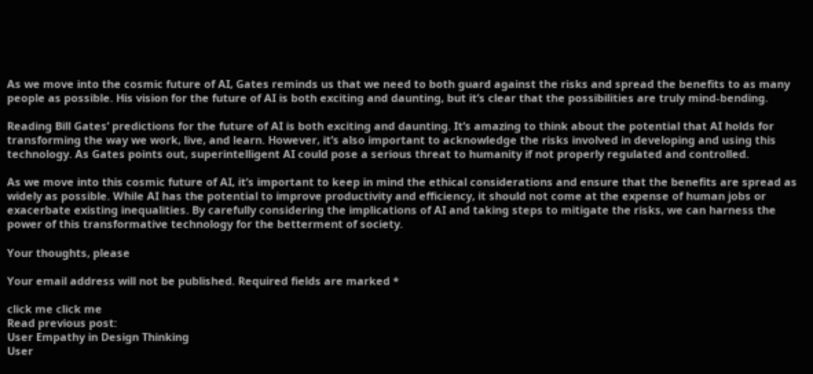As we move into the cosmic future of AI, Gates reminds us that we need to both guard against the risks and spread the benefits to as many people as possible. His vision for the future of AI is both exciting and daunting, but it’s clear that the possibilities are truly mind-bending.

Reading Bill Gates’ predictions for the future of AI is both exciting and daunting. It’s amazing to think about the potential that AI holds for transforming the way we work, live, and learn. However, it’s also important to acknowledge the risks involved in developing and using this technology. As Gates points out, superintelligent AI could pose a serious threat to humanity if not properly regulated and controlled.

As we move into this cosmic future of AI, it’s important to keep in mind the ethical considerations and ensure that the benefits are spread as widely as possible. While AI has the potential to improve productivity and efficiency, it should not come at the expense of human jobs or exacerbate existing inequalities. By carefully considering the implications of AI and taking steps to mitigate the risks, we can harness the power of this transformative technology for the betterment of society.

Your thoughts, please

Your email address will not be published. Required fields are marked *

click me click me
Read previous post:
User Empathy in Design Thinking
User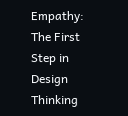Empathy: The First Step in Design Thinking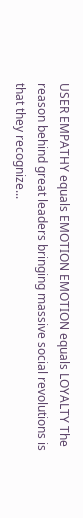USER EMPATHY equals EMOTION EMOTION equals LOYALTY The reason behind great leaders bringing massive social revolutions is that they recognize...